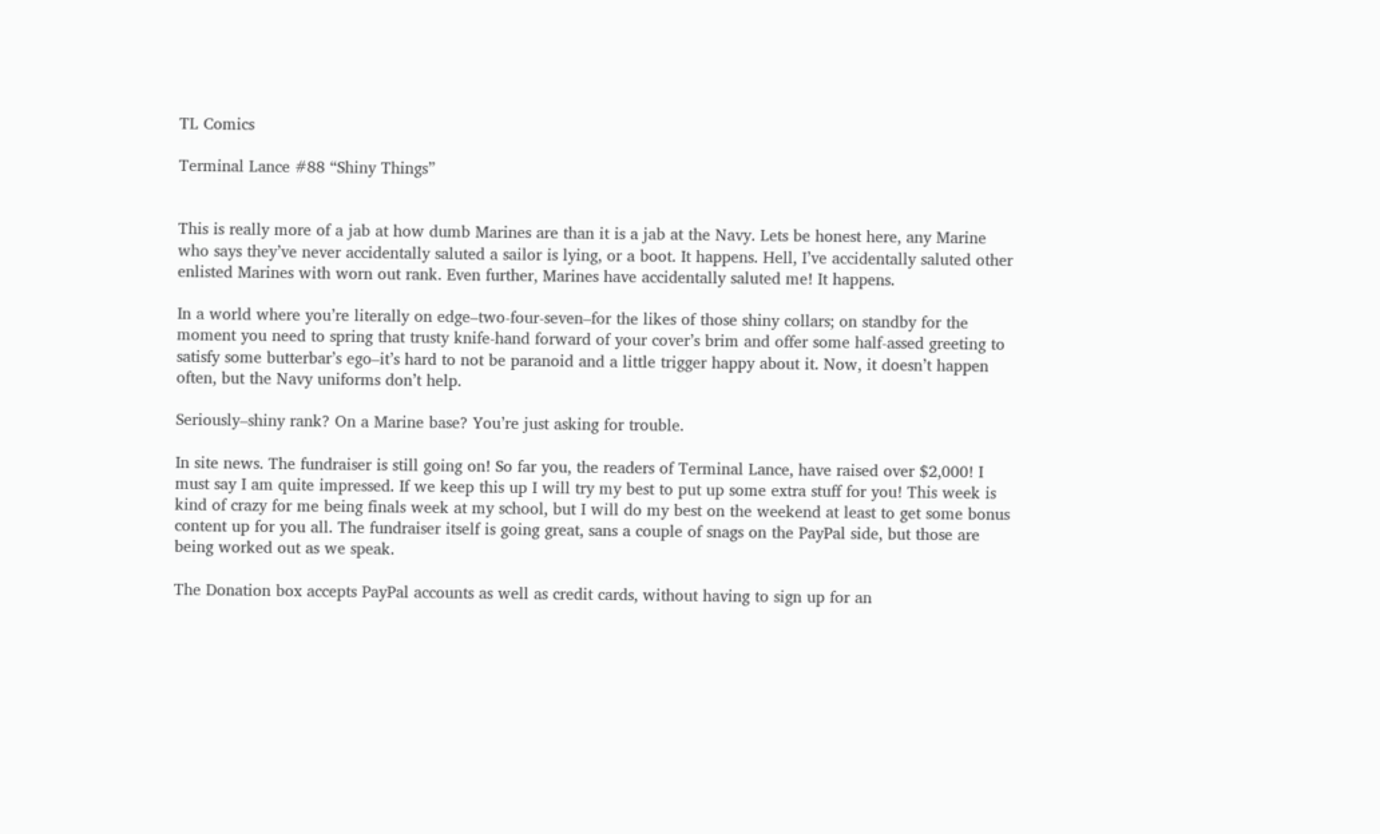TL Comics

Terminal Lance #88 “Shiny Things”


This is really more of a jab at how dumb Marines are than it is a jab at the Navy. Lets be honest here, any Marine who says they’ve never accidentally saluted a sailor is lying, or a boot. It happens. Hell, I’ve accidentally saluted other enlisted Marines with worn out rank. Even further, Marines have accidentally saluted me! It happens.

In a world where you’re literally on edge–two-four-seven–for the likes of those shiny collars; on standby for the moment you need to spring that trusty knife-hand forward of your cover’s brim and offer some half-assed greeting to satisfy some butterbar’s ego–it’s hard to not be paranoid and a little trigger happy about it. Now, it doesn’t happen often, but the Navy uniforms don’t help.

Seriously–shiny rank? On a Marine base? You’re just asking for trouble.

In site news. The fundraiser is still going on! So far you, the readers of Terminal Lance, have raised over $2,000! I must say I am quite impressed. If we keep this up I will try my best to put up some extra stuff for you! This week is kind of crazy for me being finals week at my school, but I will do my best on the weekend at least to get some bonus content up for you all. The fundraiser itself is going great, sans a couple of snags on the PayPal side, but those are being worked out as we speak.

The Donation box accepts PayPal accounts as well as credit cards, without having to sign up for an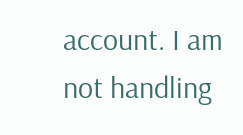account. I am not handling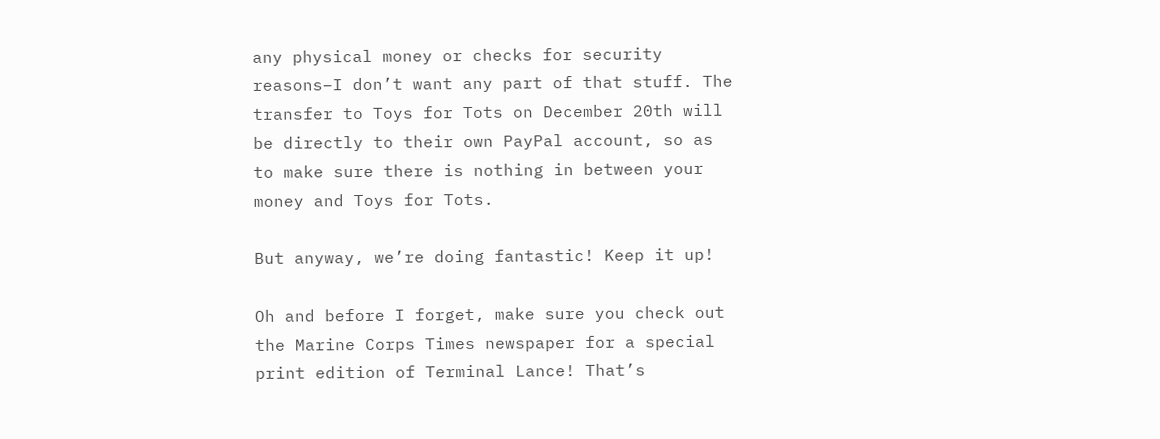any physical money or checks for security reasons–I don’t want any part of that stuff. The transfer to Toys for Tots on December 20th will be directly to their own PayPal account, so as to make sure there is nothing in between your money and Toys for Tots.

But anyway, we’re doing fantastic! Keep it up!

Oh and before I forget, make sure you check out the Marine Corps Times newspaper for a special print edition of Terminal Lance! That’s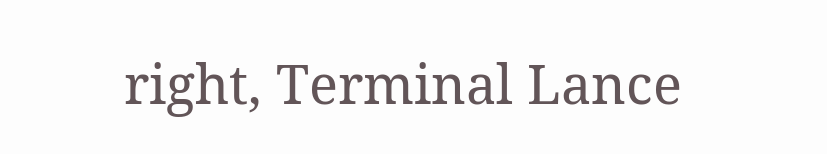right, Terminal Lance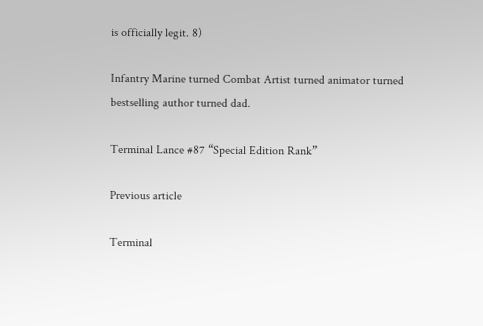is officially legit. 8)

Infantry Marine turned Combat Artist turned animator turned bestselling author turned dad.

Terminal Lance #87 “Special Edition Rank”

Previous article

Terminal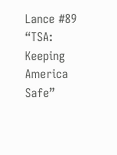Lance #89 “TSA: Keeping America Safe”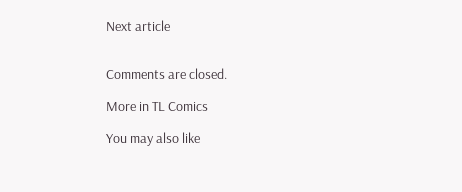Next article


Comments are closed.

More in TL Comics

You may also like